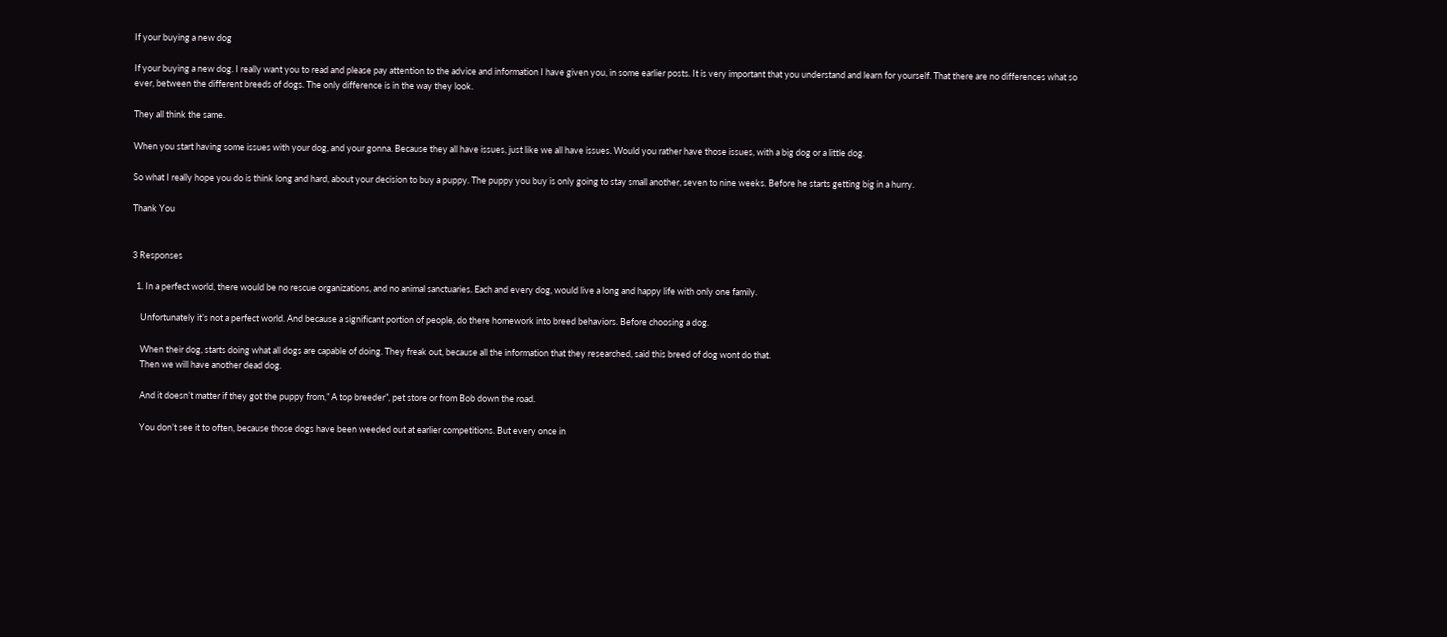If your buying a new dog

If your buying a new dog. I really want you to read and please pay attention to the advice and information I have given you, in some earlier posts. It is very important that you understand and learn for yourself. That there are no differences what so ever, between the different breeds of dogs. The only difference is in the way they look.

They all think the same.

When you start having some issues with your dog, and your gonna. Because they all have issues, just like we all have issues. Would you rather have those issues, with a big dog or a little dog.

So what I really hope you do is think long and hard, about your decision to buy a puppy. The puppy you buy is only going to stay small another, seven to nine weeks. Before he starts getting big in a hurry.

Thank You


3 Responses

  1. In a perfect world, there would be no rescue organizations, and no animal sanctuaries. Each and every dog, would live a long and happy life with only one family.

    Unfortunately it’s not a perfect world. And because a significant portion of people, do there homework into breed behaviors. Before choosing a dog.

    When their dog, starts doing what all dogs are capable of doing. They freak out, because all the information that they researched, said this breed of dog wont do that.
    Then we will have another dead dog.

    And it doesn’t matter if they got the puppy from,” A top breeder”, pet store or from Bob down the road.

    You don’t see it to often, because those dogs have been weeded out at earlier competitions. But every once in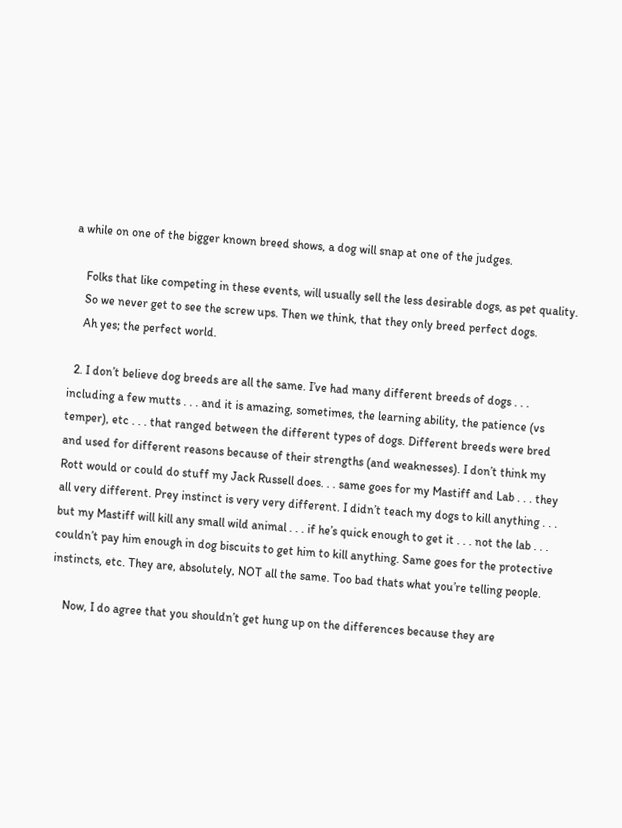a while on one of the bigger known breed shows, a dog will snap at one of the judges.

    Folks that like competing in these events, will usually sell the less desirable dogs, as pet quality.
    So we never get to see the screw ups. Then we think, that they only breed perfect dogs.
    Ah yes; the perfect world.

  2. I don’t believe dog breeds are all the same. I’ve had many different breeds of dogs . . . including a few mutts . . . and it is amazing, sometimes, the learning ability, the patience (vs temper), etc . . . that ranged between the different types of dogs. Different breeds were bred and used for different reasons because of their strengths (and weaknesses). I don’t think my Rott would or could do stuff my Jack Russell does. . . same goes for my Mastiff and Lab . . . they all very different. Prey instinct is very very different. I didn’t teach my dogs to kill anything . . . but my Mastiff will kill any small wild animal . . . if he’s quick enough to get it . . . not the lab . . . couldn’t pay him enough in dog biscuits to get him to kill anything. Same goes for the protective instincts, etc. They are, absolutely, NOT all the same. Too bad thats what you’re telling people.

    Now, I do agree that you shouldn’t get hung up on the differences because they are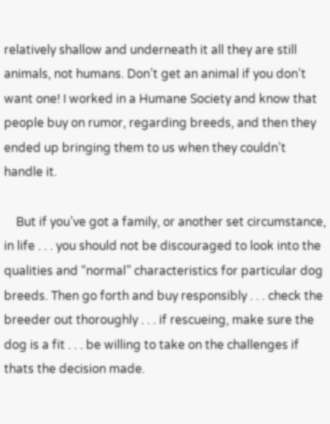relatively shallow and underneath it all they are still animals, not humans. Don’t get an animal if you don’t want one! I worked in a Humane Society and know that people buy on rumor, regarding breeds, and then they ended up bringing them to us when they couldn’t handle it.

    But if you’ve got a family, or another set circumstance, in life . . . you should not be discouraged to look into the qualities and “normal” characteristics for particular dog breeds. Then go forth and buy responsibly . . . check the breeder out thoroughly . . . if rescueing, make sure the dog is a fit . . . be willing to take on the challenges if thats the decision made.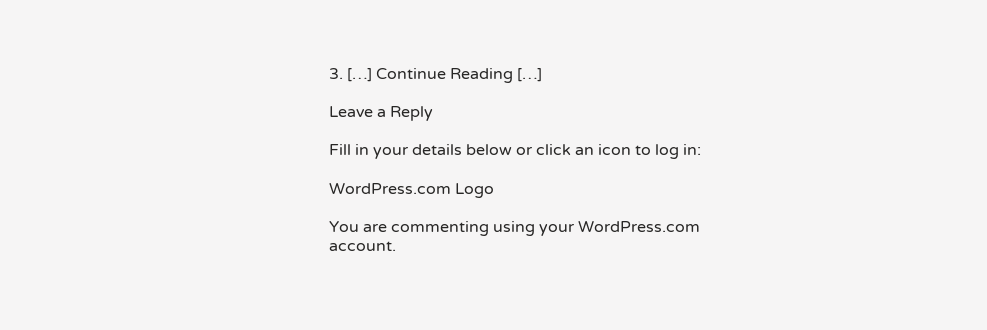3. […] Continue Reading […]

Leave a Reply

Fill in your details below or click an icon to log in:

WordPress.com Logo

You are commenting using your WordPress.com account.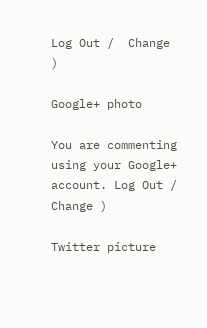Log Out /  Change )

Google+ photo

You are commenting using your Google+ account. Log Out /  Change )

Twitter picture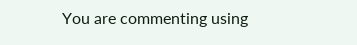You are commenting using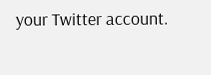your Twitter account.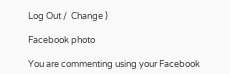Log Out /  Change )

Facebook photo

You are commenting using your Facebook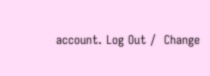account. Log Out /  Change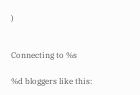)


Connecting to %s

%d bloggers like this: